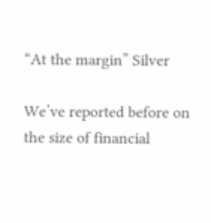“At the margin” Silver

We’ve reported before on the size of financial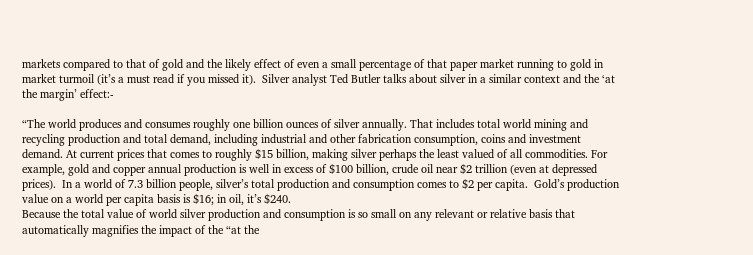markets compared to that of gold and the likely effect of even a small percentage of that paper market running to gold in market turmoil (it’s a must read if you missed it).  Silver analyst Ted Butler talks about silver in a similar context and the ‘at the margin’ effect:-

“The world produces and consumes roughly one billion ounces of silver annually. That includes total world mining and recycling production and total demand, including industrial and other fabrication consumption, coins and investment demand. At current prices that comes to roughly $15 billion, making silver perhaps the least valued of all commodities. For example, gold and copper annual production is well in excess of $100 billion, crude oil near $2 trillion (even at depressed prices).  In a world of 7.3 billion people, silver’s total production and consumption comes to $2 per capita.  Gold’s production value on a world per capita basis is $16; in oil, it’s $240.
Because the total value of world silver production and consumption is so small on any relevant or relative basis that automatically magnifies the impact of the “at the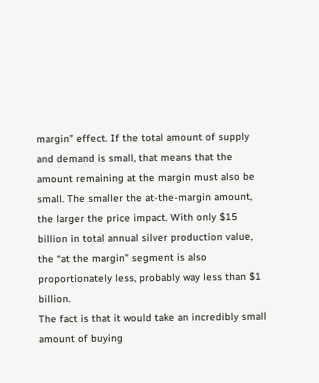margin” effect. If the total amount of supply and demand is small, that means that the amount remaining at the margin must also be small. The smaller the at-the-margin amount, the larger the price impact. With only $15 billion in total annual silver production value, the “at the margin” segment is also proportionately less, probably way less than $1 billion.
The fact is that it would take an incredibly small amount of buying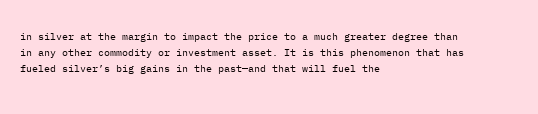in silver at the margin to impact the price to a much greater degree than in any other commodity or investment asset. It is this phenomenon that has fueled silver’s big gains in the past—and that will fuel the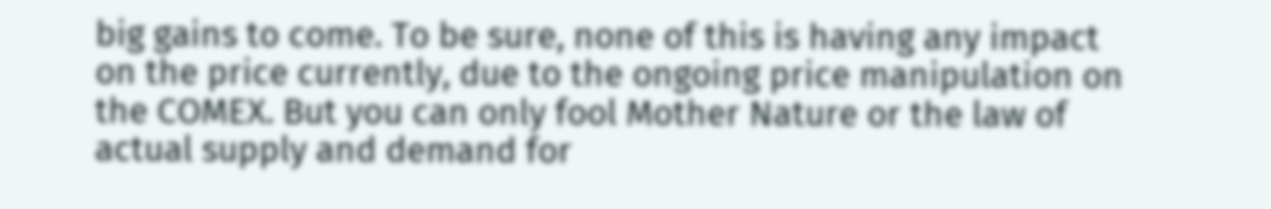big gains to come. To be sure, none of this is having any impact on the price currently, due to the ongoing price manipulation on the COMEX. But you can only fool Mother Nature or the law of actual supply and demand for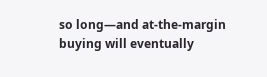so long—and at-the-margin buying will eventually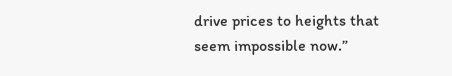drive prices to heights that seem impossible now.”